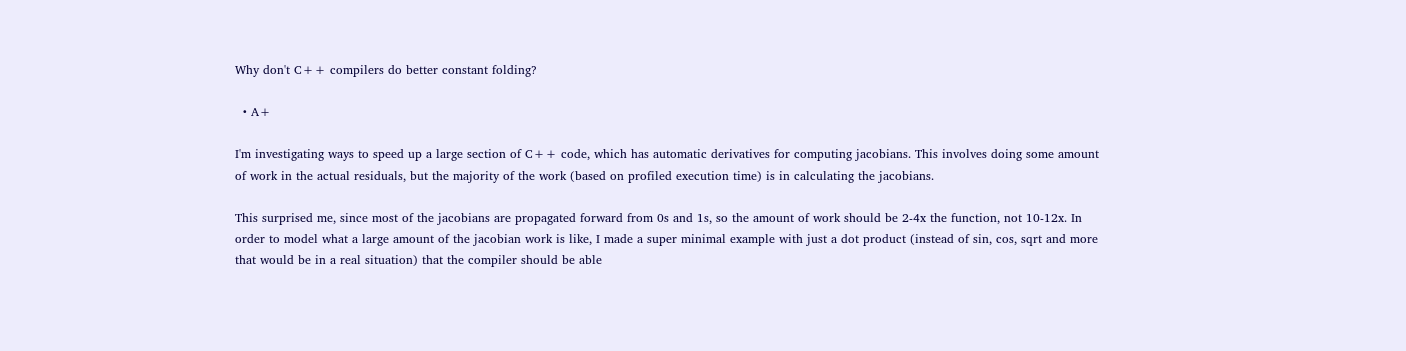Why don't C++ compilers do better constant folding?

  • A+

I'm investigating ways to speed up a large section of C++ code, which has automatic derivatives for computing jacobians. This involves doing some amount of work in the actual residuals, but the majority of the work (based on profiled execution time) is in calculating the jacobians.

This surprised me, since most of the jacobians are propagated forward from 0s and 1s, so the amount of work should be 2-4x the function, not 10-12x. In order to model what a large amount of the jacobian work is like, I made a super minimal example with just a dot product (instead of sin, cos, sqrt and more that would be in a real situation) that the compiler should be able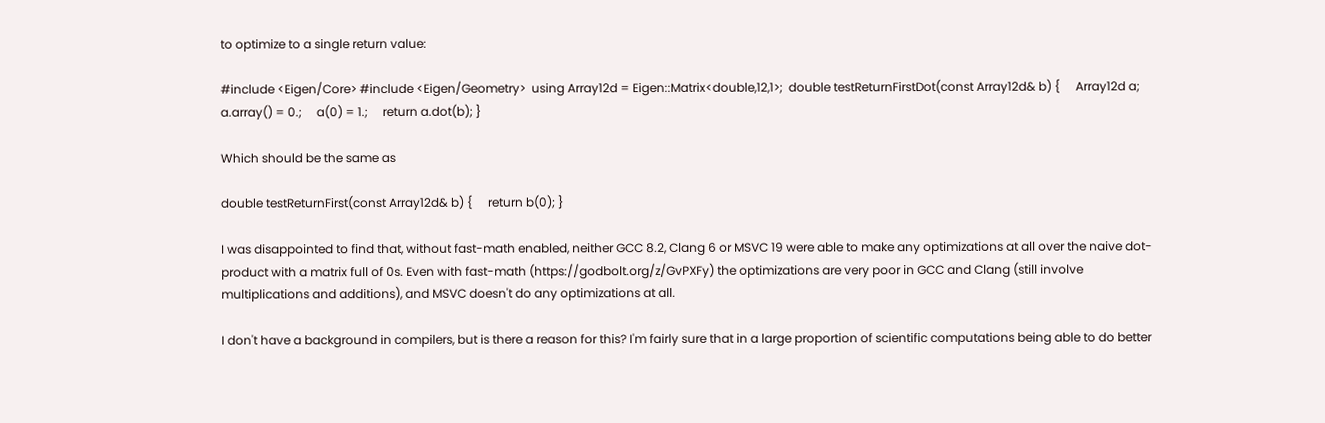to optimize to a single return value:

#include <Eigen/Core> #include <Eigen/Geometry>  using Array12d = Eigen::Matrix<double,12,1>;  double testReturnFirstDot(const Array12d& b) {     Array12d a;     a.array() = 0.;     a(0) = 1.;     return a.dot(b); }

Which should be the same as

double testReturnFirst(const Array12d& b) {     return b(0); }

I was disappointed to find that, without fast-math enabled, neither GCC 8.2, Clang 6 or MSVC 19 were able to make any optimizations at all over the naive dot-product with a matrix full of 0s. Even with fast-math (https://godbolt.org/z/GvPXFy) the optimizations are very poor in GCC and Clang (still involve multiplications and additions), and MSVC doesn't do any optimizations at all.

I don't have a background in compilers, but is there a reason for this? I'm fairly sure that in a large proportion of scientific computations being able to do better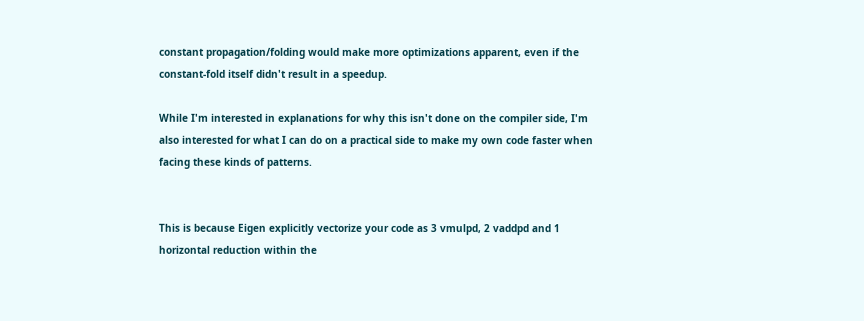constant propagation/folding would make more optimizations apparent, even if the constant-fold itself didn't result in a speedup.

While I'm interested in explanations for why this isn't done on the compiler side, I'm also interested for what I can do on a practical side to make my own code faster when facing these kinds of patterns.


This is because Eigen explicitly vectorize your code as 3 vmulpd, 2 vaddpd and 1 horizontal reduction within the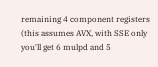remaining 4 component registers (this assumes AVX, with SSE only you'll get 6 mulpd and 5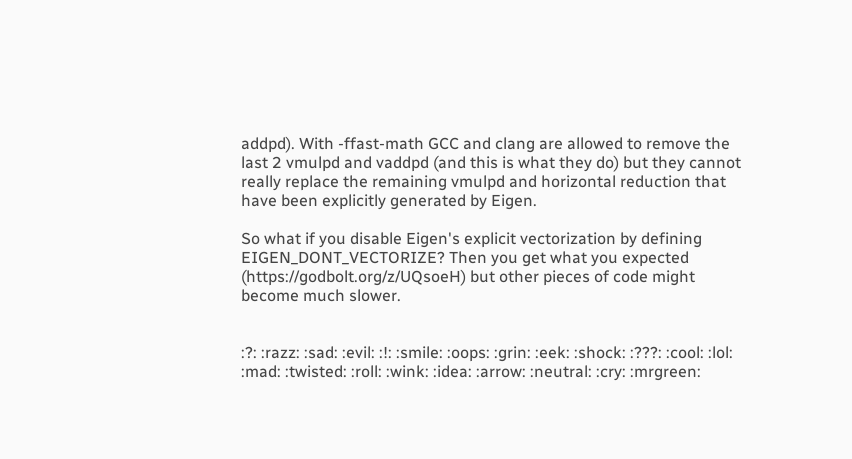addpd). With -ffast-math GCC and clang are allowed to remove the last 2 vmulpd and vaddpd (and this is what they do) but they cannot really replace the remaining vmulpd and horizontal reduction that have been explicitly generated by Eigen.

So what if you disable Eigen's explicit vectorization by defining EIGEN_DONT_VECTORIZE? Then you get what you expected (https://godbolt.org/z/UQsoeH) but other pieces of code might become much slower.


:?: :razz: :sad: :evil: :!: :smile: :oops: :grin: :eek: :shock: :???: :cool: :lol: :mad: :twisted: :roll: :wink: :idea: :arrow: :neutral: :cry: :mrgreen: